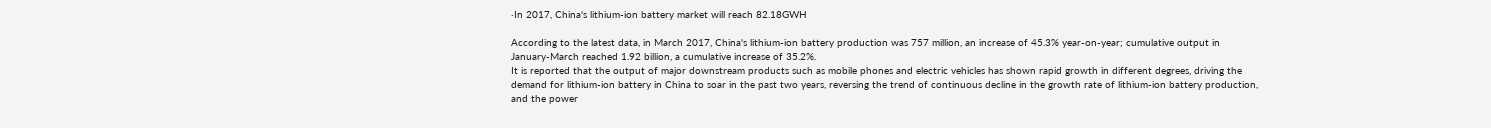·In 2017, China's lithium-ion battery market will reach 82.18GWH

According to the latest data, in March 2017, China's lithium-ion battery production was 757 million, an increase of 45.3% year-on-year; cumulative output in January-March reached 1.92 billion, a cumulative increase of 35.2%.
It is reported that the output of major downstream products such as mobile phones and electric vehicles has shown rapid growth in different degrees, driving the demand for lithium-ion battery in China to soar in the past two years, reversing the trend of continuous decline in the growth rate of lithium-ion battery production, and the power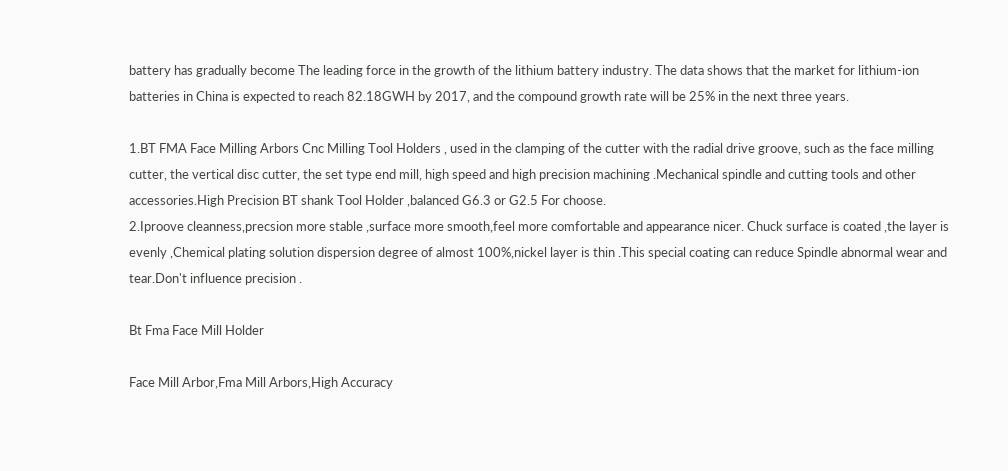battery has gradually become The leading force in the growth of the lithium battery industry. The data shows that the market for lithium-ion batteries in China is expected to reach 82.18GWH by 2017, and the compound growth rate will be 25% in the next three years.

1.BT FMA Face Milling Arbors Cnc Milling Tool Holders , used in the clamping of the cutter with the radial drive groove, such as the face milling cutter, the vertical disc cutter, the set type end mill, high speed and high precision machining .Mechanical spindle and cutting tools and other accessories.High Precision BT shank Tool Holder ,balanced G6.3 or G2.5 For choose.
2.Iproove cleanness,precsion more stable ,surface more smooth,feel more comfortable and appearance nicer. Chuck surface is coated ,the layer is evenly ,Chemical plating solution dispersion degree of almost 100%,nickel layer is thin .This special coating can reduce Spindle abnormal wear and tear.Don't influence precision .

Bt Fma Face Mill Holder

Face Mill Arbor,Fma Mill Arbors,High Accuracy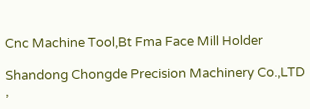Cnc Machine Tool,Bt Fma Face Mill Holder

Shandong Chongde Precision Machinery Co.,LTD ,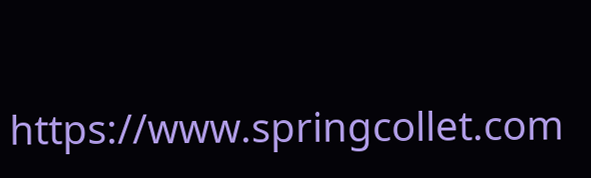https://www.springcollet.com